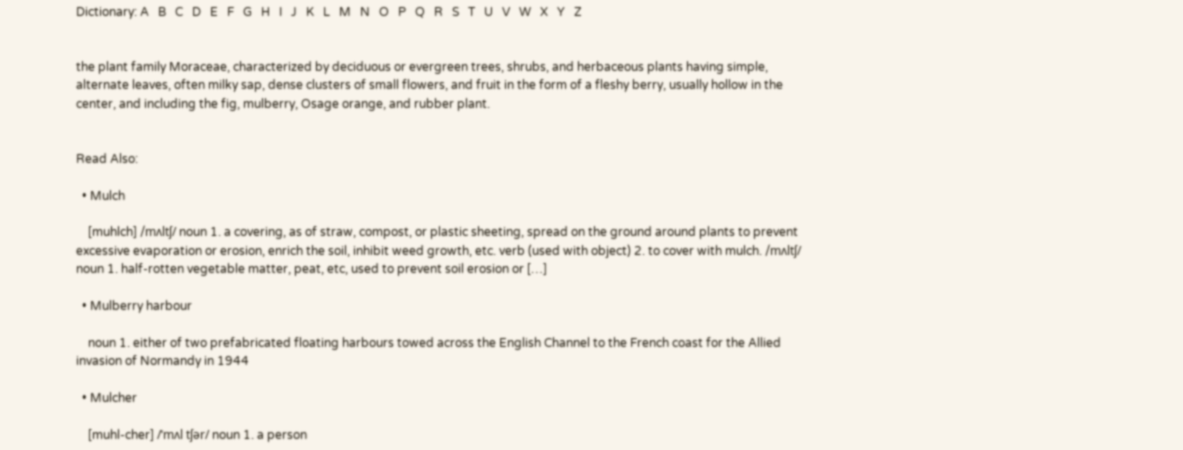Dictionary: A   B   C   D   E   F   G   H   I   J   K   L   M   N   O   P   Q   R   S   T   U   V   W   X   Y   Z


the plant family Moraceae, characterized by deciduous or evergreen trees, shrubs, and herbaceous plants having simple, alternate leaves, often milky sap, dense clusters of small flowers, and fruit in the form of a fleshy berry, usually hollow in the center, and including the fig, mulberry, Osage orange, and rubber plant.


Read Also:

  • Mulch

    [muhlch] /mʌltʃ/ noun 1. a covering, as of straw, compost, or plastic sheeting, spread on the ground around plants to prevent excessive evaporation or erosion, enrich the soil, inhibit weed growth, etc. verb (used with object) 2. to cover with mulch. /mʌltʃ/ noun 1. half-rotten vegetable matter, peat, etc, used to prevent soil erosion or […]

  • Mulberry harbour

    noun 1. either of two prefabricated floating harbours towed across the English Channel to the French coast for the Allied invasion of Normandy in 1944

  • Mulcher

    [muhl-cher] /ˈmʌl tʃər/ noun 1. a person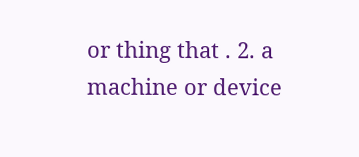or thing that . 2. a machine or device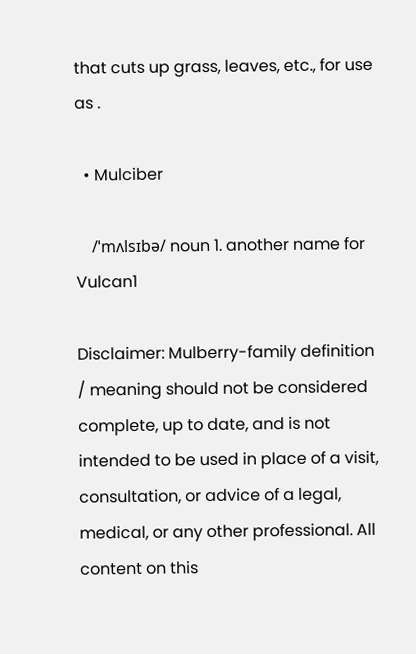that cuts up grass, leaves, etc., for use as .

  • Mulciber

    /ˈmʌlsɪbə/ noun 1. another name for Vulcan1

Disclaimer: Mulberry-family definition / meaning should not be considered complete, up to date, and is not intended to be used in place of a visit, consultation, or advice of a legal, medical, or any other professional. All content on this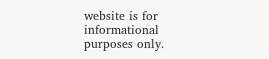website is for informational purposes only.